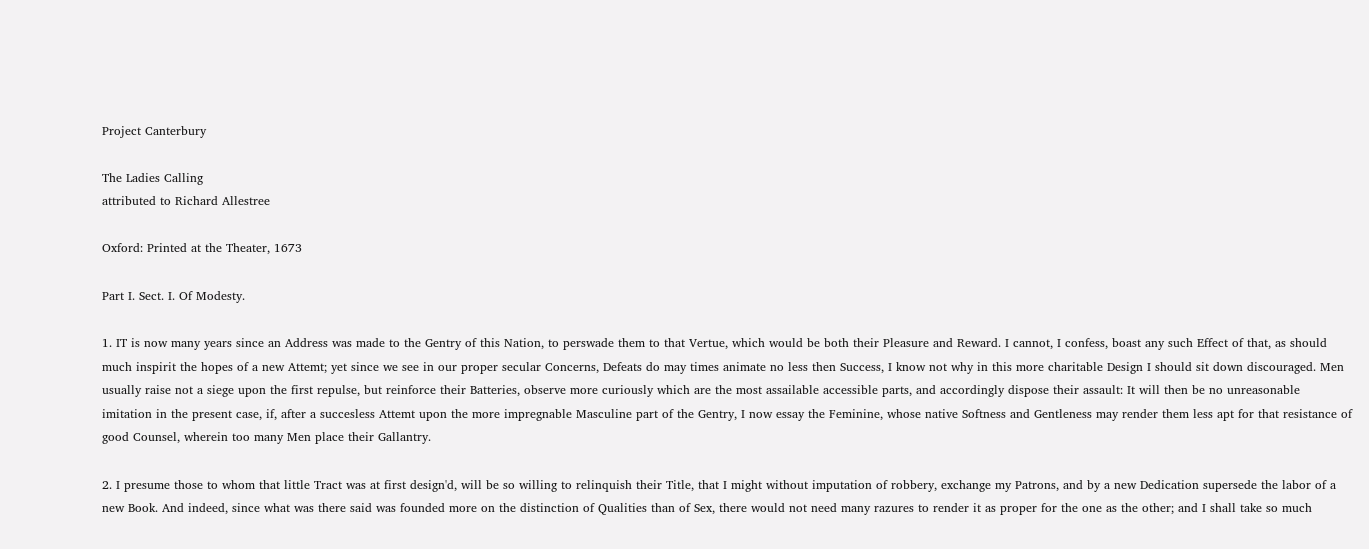Project Canterbury

The Ladies Calling
attributed to Richard Allestree

Oxford: Printed at the Theater, 1673

Part I. Sect. I. Of Modesty.

1. IT is now many years since an Address was made to the Gentry of this Nation, to perswade them to that Vertue, which would be both their Pleasure and Reward. I cannot, I confess, boast any such Effect of that, as should much inspirit the hopes of a new Attemt; yet since we see in our proper secular Concerns, Defeats do may times animate no less then Success, I know not why in this more charitable Design I should sit down discouraged. Men usually raise not a siege upon the first repulse, but reinforce their Batteries, observe more curiously which are the most assailable accessible parts, and accordingly dispose their assault: It will then be no unreasonable imitation in the present case, if, after a succesless Attemt upon the more impregnable Masculine part of the Gentry, I now essay the Feminine, whose native Softness and Gentleness may render them less apt for that resistance of good Counsel, wherein too many Men place their Gallantry.

2. I presume those to whom that little Tract was at first design'd, will be so willing to relinquish their Title, that I might without imputation of robbery, exchange my Patrons, and by a new Dedication supersede the labor of a new Book. And indeed, since what was there said was founded more on the distinction of Qualities than of Sex, there would not need many razures to render it as proper for the one as the other; and I shall take so much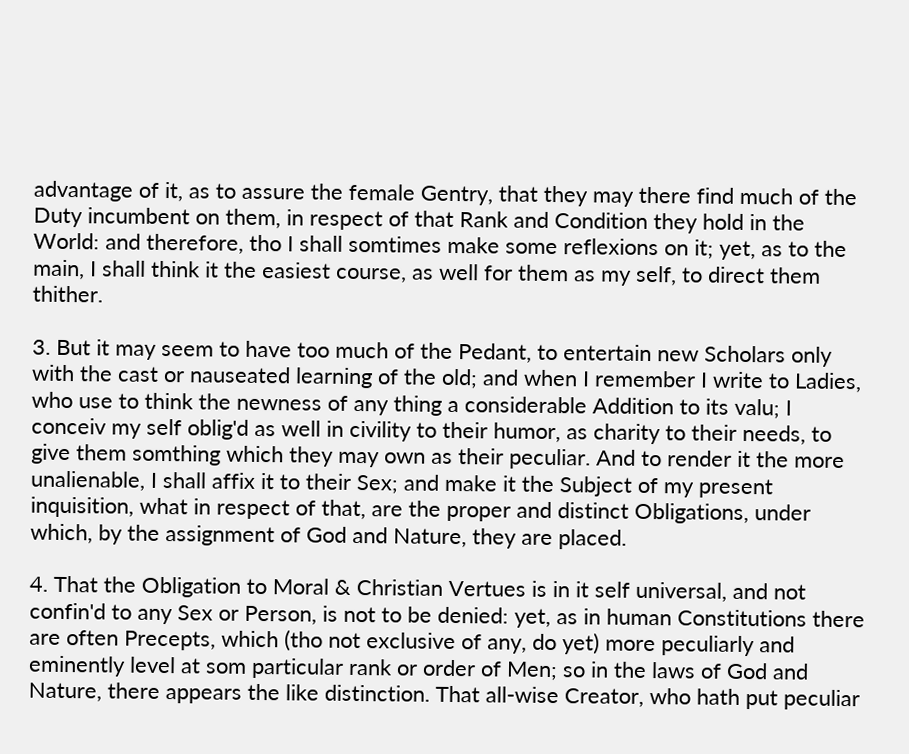advantage of it, as to assure the female Gentry, that they may there find much of the Duty incumbent on them, in respect of that Rank and Condition they hold in the World: and therefore, tho I shall somtimes make some reflexions on it; yet, as to the main, I shall think it the easiest course, as well for them as my self, to direct them thither.

3. But it may seem to have too much of the Pedant, to entertain new Scholars only with the cast or nauseated learning of the old; and when I remember I write to Ladies, who use to think the newness of any thing a considerable Addition to its valu; I conceiv my self oblig'd as well in civility to their humor, as charity to their needs, to give them somthing which they may own as their peculiar. And to render it the more unalienable, I shall affix it to their Sex; and make it the Subject of my present inquisition, what in respect of that, are the proper and distinct Obligations, under which, by the assignment of God and Nature, they are placed.

4. That the Obligation to Moral & Christian Vertues is in it self universal, and not confin'd to any Sex or Person, is not to be denied: yet, as in human Constitutions there are often Precepts, which (tho not exclusive of any, do yet) more peculiarly and eminently level at som particular rank or order of Men; so in the laws of God and Nature, there appears the like distinction. That all-wise Creator, who hath put peculiar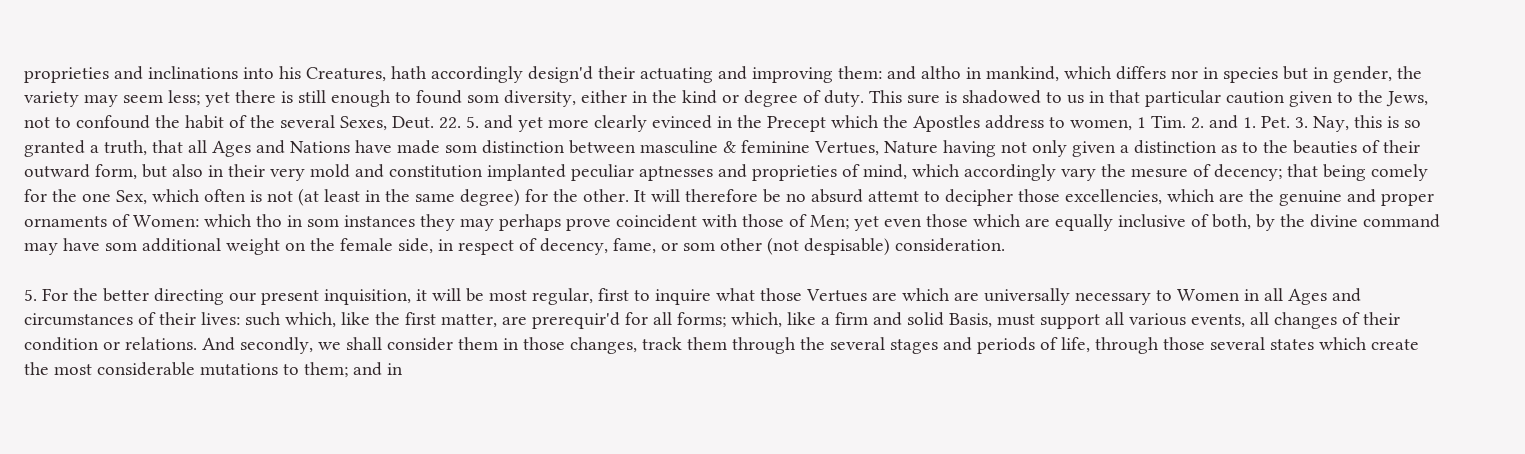proprieties and inclinations into his Creatures, hath accordingly design'd their actuating and improving them: and altho in mankind, which differs nor in species but in gender, the variety may seem less; yet there is still enough to found som diversity, either in the kind or degree of duty. This sure is shadowed to us in that particular caution given to the Jews, not to confound the habit of the several Sexes, Deut. 22. 5. and yet more clearly evinced in the Precept which the Apostles address to women, 1 Tim. 2. and 1. Pet. 3. Nay, this is so granted a truth, that all Ages and Nations have made som distinction between masculine & feminine Vertues, Nature having not only given a distinction as to the beauties of their outward form, but also in their very mold and constitution implanted peculiar aptnesses and proprieties of mind, which accordingly vary the mesure of decency; that being comely for the one Sex, which often is not (at least in the same degree) for the other. It will therefore be no absurd attemt to decipher those excellencies, which are the genuine and proper ornaments of Women: which tho in som instances they may perhaps prove coincident with those of Men; yet even those which are equally inclusive of both, by the divine command may have som additional weight on the female side, in respect of decency, fame, or som other (not despisable) consideration.

5. For the better directing our present inquisition, it will be most regular, first to inquire what those Vertues are which are universally necessary to Women in all Ages and circumstances of their lives: such which, like the first matter, are prerequir'd for all forms; which, like a firm and solid Basis, must support all various events, all changes of their condition or relations. And secondly, we shall consider them in those changes, track them through the several stages and periods of life, through those several states which create the most considerable mutations to them; and in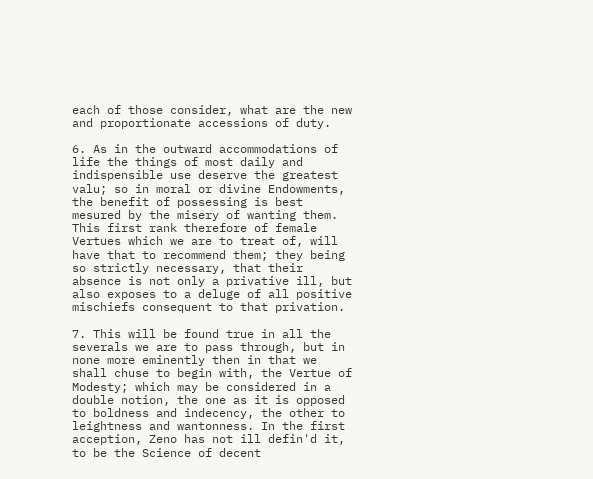each of those consider, what are the new and proportionate accessions of duty.

6. As in the outward accommodations of life the things of most daily and indispensible use deserve the greatest valu; so in moral or divine Endowments, the benefit of possessing is best mesured by the misery of wanting them. This first rank therefore of female Vertues which we are to treat of, will have that to recommend them; they being so strictly necessary, that their absence is not only a privative ill, but also exposes to a deluge of all positive mischiefs consequent to that privation.

7. This will be found true in all the severals we are to pass through, but in none more eminently then in that we shall chuse to begin with, the Vertue of Modesty; which may be considered in a double notion, the one as it is opposed to boldness and indecency, the other to leightness and wantonness. In the first acception, Zeno has not ill defin'd it, to be the Science of decent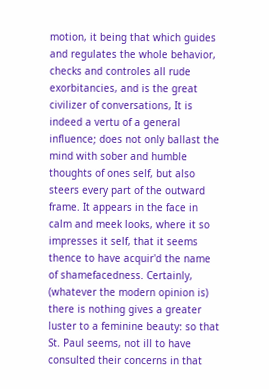motion, it being that which guides and regulates the whole behavior, checks and controles all rude exorbitancies, and is the great civilizer of conversations, It is indeed a vertu of a general influence; does not only ballast the mind with sober and humble thoughts of ones self, but also steers every part of the outward frame. It appears in the face in calm and meek looks, where it so impresses it self, that it seems thence to have acquir'd the name of shamefacedness. Certainly, (whatever the modern opinion is) there is nothing gives a greater luster to a feminine beauty: so that St. Paul seems, not ill to have consulted their concerns in that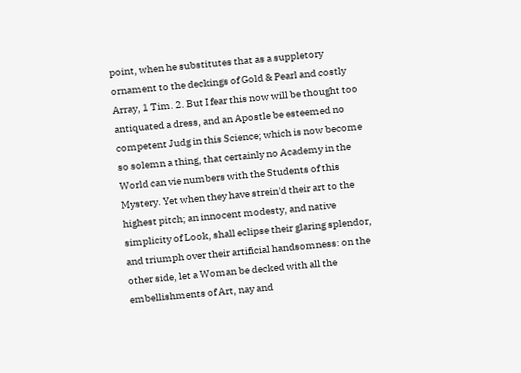point, when he substitutes that as a suppletory ornament to the deckings of Gold & Pearl and costly Array, 1 Tim. 2. But I fear this now will be thought too antiquated a dress, and an Apostle be esteemed no competent Judg in this Science; which is now become so solemn a thing, that certainly no Academy in the World can vie numbers with the Students of this Mystery. Yet when they have strein'd their art to the highest pitch; an innocent modesty, and native simplicity of Look, shall eclipse their glaring splendor, and triumph over their artificial handsomness: on the other side, let a Woman be decked with all the embellishments of Art, nay and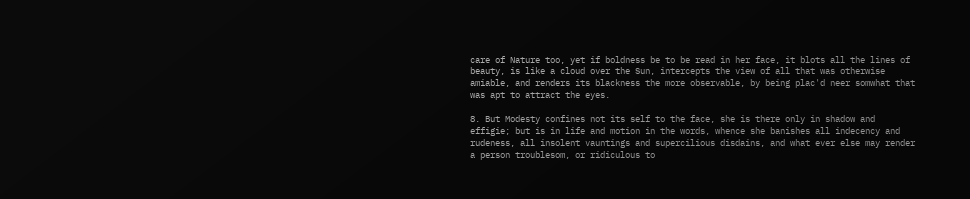care of Nature too, yet if boldness be to be read in her face, it blots all the lines of beauty, is like a cloud over the Sun, intercepts the view of all that was otherwise amiable, and renders its blackness the more observable, by being plac'd neer somwhat that was apt to attract the eyes.

8. But Modesty confines not its self to the face, she is there only in shadow and effigie; but is in life and motion in the words, whence she banishes all indecency and rudeness, all insolent vauntings and supercilious disdains, and what ever else may render a person troublesom, or ridiculous to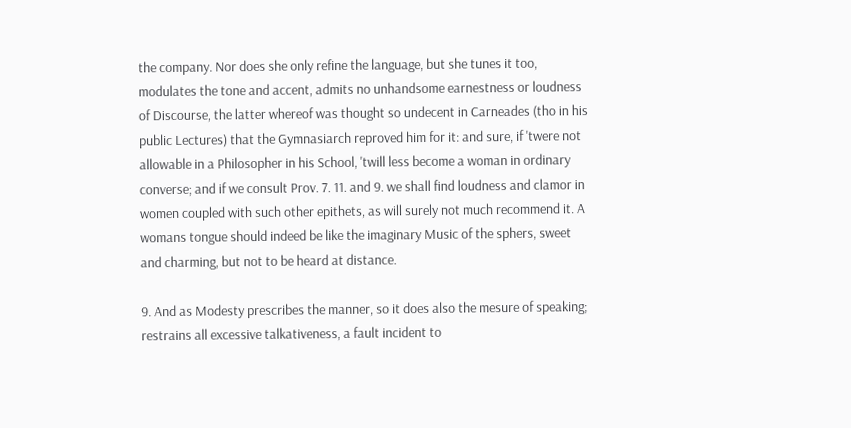the company. Nor does she only refine the language, but she tunes it too, modulates the tone and accent, admits no unhandsome earnestness or loudness of Discourse, the latter whereof was thought so undecent in Carneades (tho in his public Lectures) that the Gymnasiarch reproved him for it: and sure, if 'twere not allowable in a Philosopher in his School, 'twill less become a woman in ordinary converse; and if we consult Prov. 7. 11. and 9. we shall find loudness and clamor in women coupled with such other epithets, as will surely not much recommend it. A womans tongue should indeed be like the imaginary Music of the sphers, sweet and charming, but not to be heard at distance.

9. And as Modesty prescribes the manner, so it does also the mesure of speaking; restrains all excessive talkativeness, a fault incident to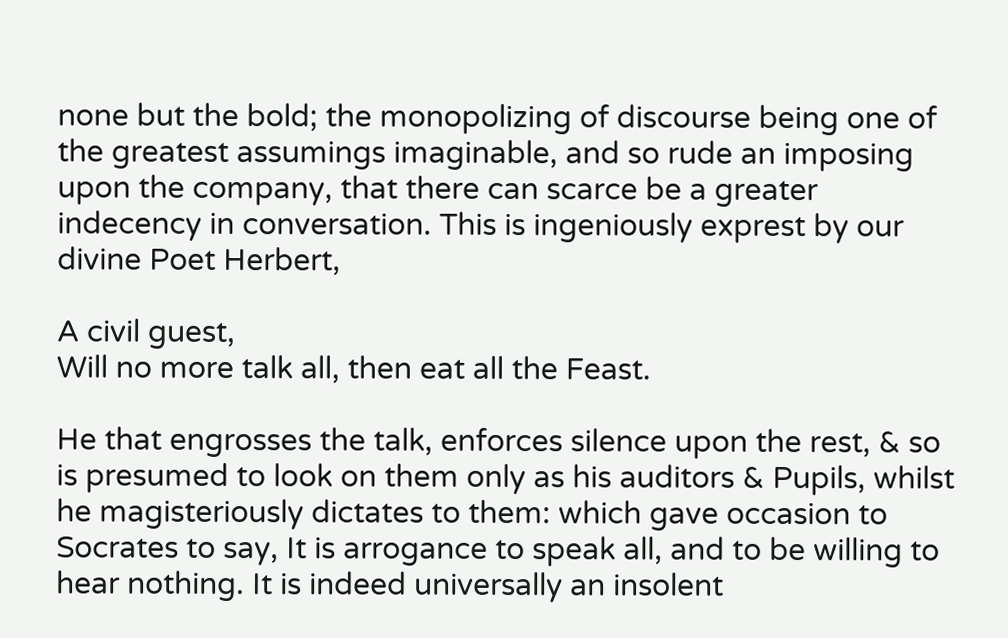none but the bold; the monopolizing of discourse being one of the greatest assumings imaginable, and so rude an imposing upon the company, that there can scarce be a greater indecency in conversation. This is ingeniously exprest by our divine Poet Herbert,

A civil guest,
Will no more talk all, then eat all the Feast.

He that engrosses the talk, enforces silence upon the rest, & so is presumed to look on them only as his auditors & Pupils, whilst he magisteriously dictates to them: which gave occasion to Socrates to say, It is arrogance to speak all, and to be willing to hear nothing. It is indeed universally an insolent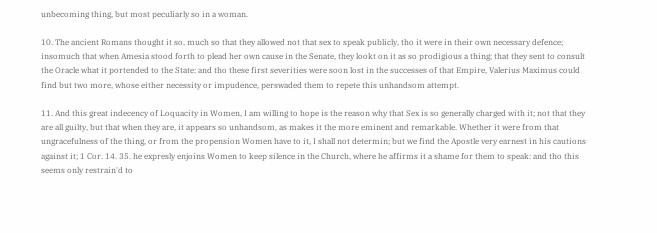unbecoming thing, but most peculiarly so in a woman.

10. The ancient Romans thought it so, much so that they allowed not that sex to speak publicly, tho it were in their own necessary defence; insomuch that when Amesia stood forth to plead her own cause in the Senate, they lookt on it as so prodigious a thing; that they sent to consult the Oracle what it portended to the State: and tho these first severities were soon lost in the successes of that Empire, Valerius Maximus could find but two more, whose either necessity or impudence, perswaded them to repete this unhandsom attempt.

11. And this great indecency of Loquacity in Women, I am willing to hope is the reason why that Sex is so generally charged with it; not that they are all guilty, but that when they are, it appears so unhandsom, as makes it the more eminent and remarkable. Whether it were from that ungracefulness of the thing, or from the propension Women have to it, I shall not determin; but we find the Apostle very earnest in his cautions against it; 1 Cor. 14. 35. he expresly enjoins Women to keep silence in the Church, where he affirms it a shame for them to speak: and tho this seems only restrain'd to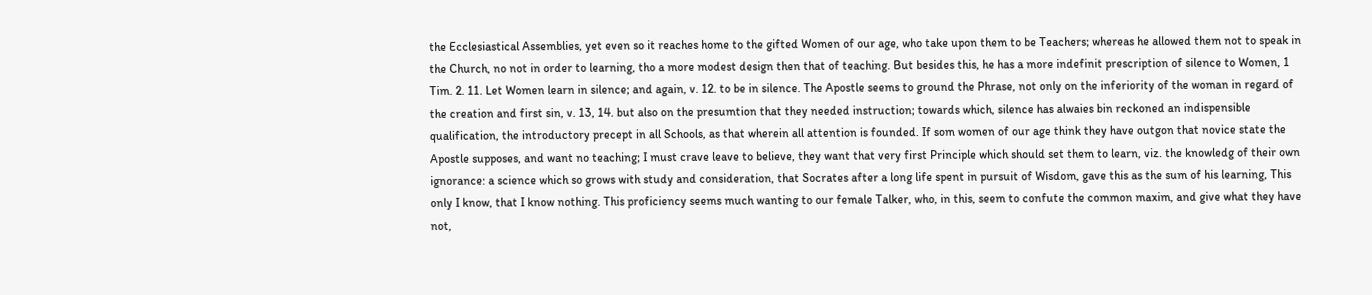the Ecclesiastical Assemblies, yet even so it reaches home to the gifted Women of our age, who take upon them to be Teachers; whereas he allowed them not to speak in the Church, no not in order to learning, tho a more modest design then that of teaching. But besides this, he has a more indefinit prescription of silence to Women, 1 Tim. 2. 11. Let Women learn in silence; and again, v. 12. to be in silence. The Apostle seems to ground the Phrase, not only on the inferiority of the woman in regard of the creation and first sin, v. 13, 14. but also on the presumtion that they needed instruction; towards which, silence has alwaies bin reckoned an indispensible qualification, the introductory precept in all Schools, as that wherein all attention is founded. If som women of our age think they have outgon that novice state the Apostle supposes, and want no teaching; I must crave leave to believe, they want that very first Principle which should set them to learn, viz. the knowledg of their own ignorance: a science which so grows with study and consideration, that Socrates after a long life spent in pursuit of Wisdom, gave this as the sum of his learning, This only I know, that I know nothing. This proficiency seems much wanting to our female Talker, who, in this, seem to confute the common maxim, and give what they have not,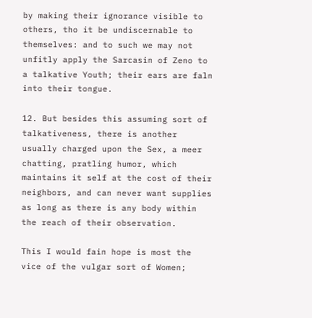by making their ignorance visible to others, tho it be undiscernable to themselves: and to such we may not unfitly apply the Sarcasin of Zeno to a talkative Youth; their ears are faln into their tongue.

12. But besides this assuming sort of talkativeness, there is another usually charged upon the Sex, a meer chatting, pratling humor, which maintains it self at the cost of their neighbors, and can never want supplies as long as there is any body within the reach of their observation.

This I would fain hope is most the vice of the vulgar sort of Women;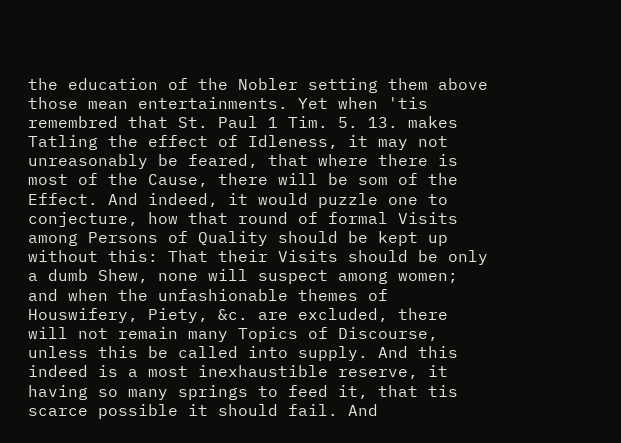the education of the Nobler setting them above those mean entertainments. Yet when 'tis remembred that St. Paul 1 Tim. 5. 13. makes Tatling the effect of Idleness, it may not unreasonably be feared, that where there is most of the Cause, there will be som of the Effect. And indeed, it would puzzle one to conjecture, how that round of formal Visits among Persons of Quality should be kept up without this: That their Visits should be only a dumb Shew, none will suspect among women; and when the unfashionable themes of Houswifery, Piety, &c. are excluded, there will not remain many Topics of Discourse, unless this be called into supply. And this indeed is a most inexhaustible reserve, it having so many springs to feed it, that tis scarce possible it should fail. And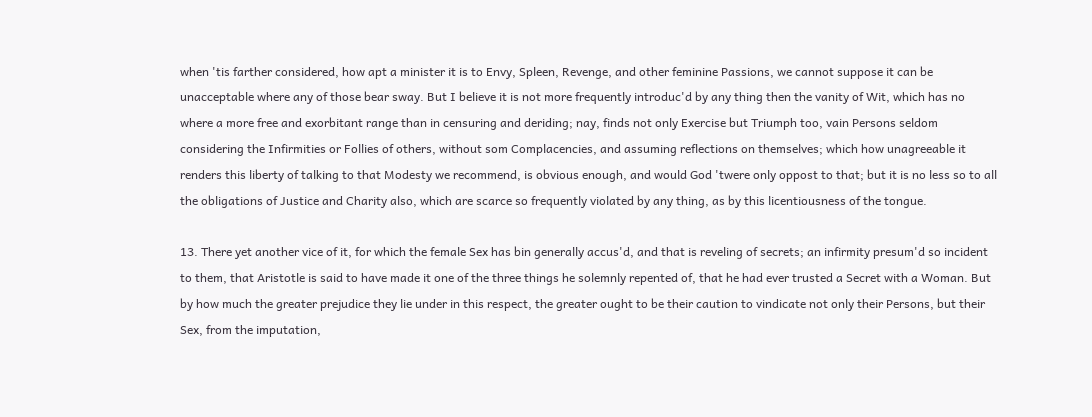when 'tis farther considered, how apt a minister it is to Envy, Spleen, Revenge, and other feminine Passions, we cannot suppose it can be unacceptable where any of those bear sway. But I believe it is not more frequently introduc'd by any thing then the vanity of Wit, which has no where a more free and exorbitant range than in censuring and deriding; nay, finds not only Exercise but Triumph too, vain Persons seldom considering the Infirmities or Follies of others, without som Complacencies, and assuming reflections on themselves; which how unagreeable it renders this liberty of talking to that Modesty we recommend, is obvious enough, and would God 'twere only oppost to that; but it is no less so to all the obligations of Justice and Charity also, which are scarce so frequently violated by any thing, as by this licentiousness of the tongue.

13. There yet another vice of it, for which the female Sex has bin generally accus'd, and that is reveling of secrets; an infirmity presum'd so incident to them, that Aristotle is said to have made it one of the three things he solemnly repented of, that he had ever trusted a Secret with a Woman. But by how much the greater prejudice they lie under in this respect, the greater ought to be their caution to vindicate not only their Persons, but their Sex, from the imputation,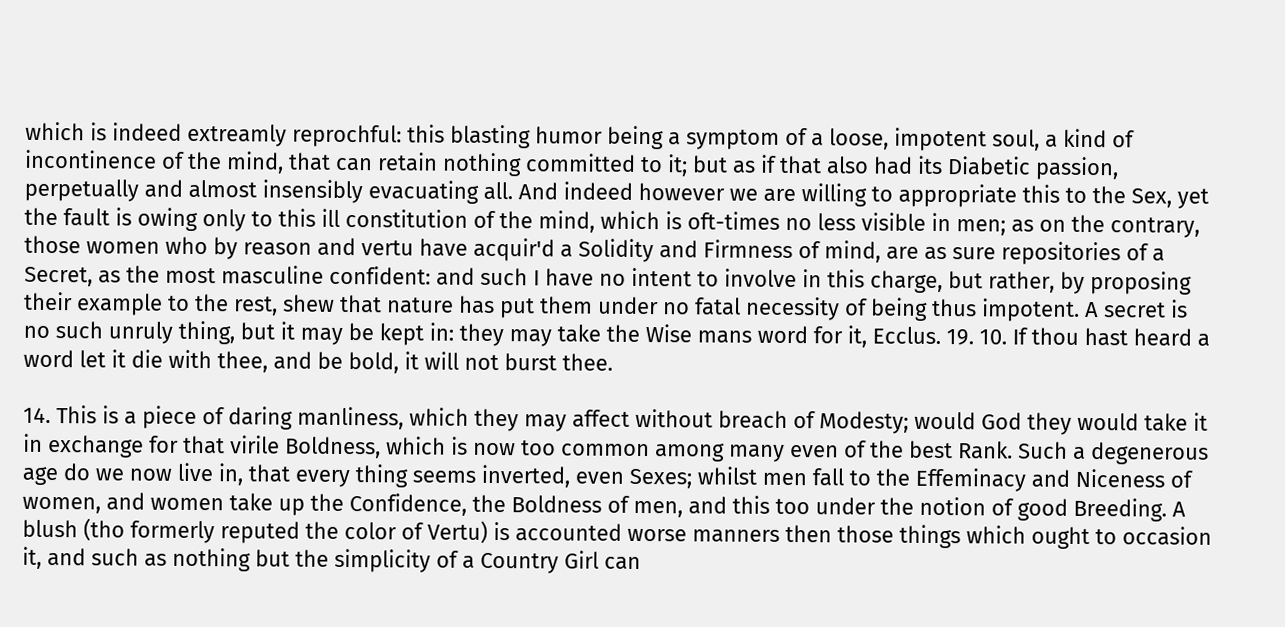which is indeed extreamly reprochful: this blasting humor being a symptom of a loose, impotent soul, a kind of incontinence of the mind, that can retain nothing committed to it; but as if that also had its Diabetic passion, perpetually and almost insensibly evacuating all. And indeed however we are willing to appropriate this to the Sex, yet the fault is owing only to this ill constitution of the mind, which is oft-times no less visible in men; as on the contrary, those women who by reason and vertu have acquir'd a Solidity and Firmness of mind, are as sure repositories of a Secret, as the most masculine confident: and such I have no intent to involve in this charge, but rather, by proposing their example to the rest, shew that nature has put them under no fatal necessity of being thus impotent. A secret is no such unruly thing, but it may be kept in: they may take the Wise mans word for it, Ecclus. 19. 10. If thou hast heard a word let it die with thee, and be bold, it will not burst thee.

14. This is a piece of daring manliness, which they may affect without breach of Modesty; would God they would take it in exchange for that virile Boldness, which is now too common among many even of the best Rank. Such a degenerous age do we now live in, that every thing seems inverted, even Sexes; whilst men fall to the Effeminacy and Niceness of women, and women take up the Confidence, the Boldness of men, and this too under the notion of good Breeding. A blush (tho formerly reputed the color of Vertu) is accounted worse manners then those things which ought to occasion it, and such as nothing but the simplicity of a Country Girl can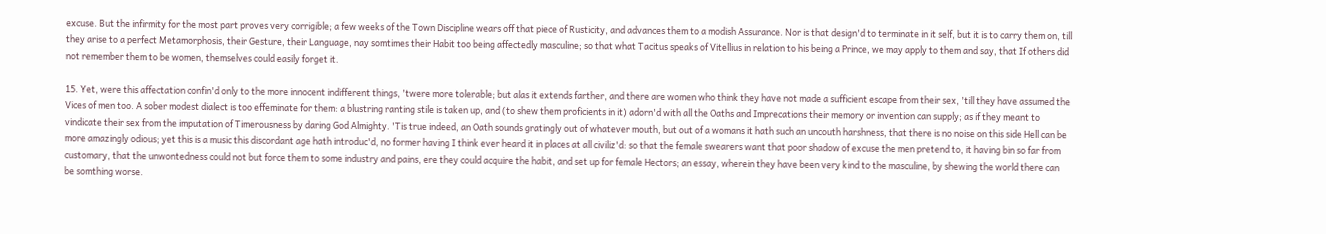excuse. But the infirmity for the most part proves very corrigible; a few weeks of the Town Discipline wears off that piece of Rusticity, and advances them to a modish Assurance. Nor is that design'd to terminate in it self, but it is to carry them on, till they arise to a perfect Metamorphosis, their Gesture, their Language, nay somtimes their Habit too being affectedly masculine; so that what Tacitus speaks of Vitellius in relation to his being a Prince, we may apply to them and say, that If others did not remember them to be women, themselves could easily forget it.

15. Yet, were this affectation confin'd only to the more innocent indifferent things, 'twere more tolerable; but alas it extends farther, and there are women who think they have not made a sufficient escape from their sex, 'till they have assumed the Vices of men too. A sober modest dialect is too effeminate for them: a blustring ranting stile is taken up, and (to shew them proficients in it) adorn'd with all the Oaths and Imprecations their memory or invention can supply; as if they meant to vindicate their sex from the imputation of Timerousness by daring God Almighty. 'Tis true indeed, an Oath sounds gratingly out of whatever mouth, but out of a womans it hath such an uncouth harshness, that there is no noise on this side Hell can be more amazingly odious; yet this is a music this discordant age hath introduc'd, no former having I think ever heard it in places at all civiliz'd: so that the female swearers want that poor shadow of excuse the men pretend to, it having bin so far from customary, that the unwontedness could not but force them to some industry and pains, ere they could acquire the habit, and set up for female Hectors; an essay, wherein they have been very kind to the masculine, by shewing the world there can be somthing worse.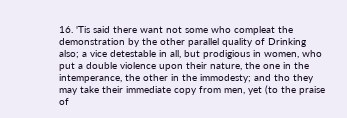16. 'Tis said there want not some who compleat the demonstration by the other parallel quality of Drinking also; a vice detestable in all, but prodigious in women, who put a double violence upon their nature, the one in the intemperance, the other in the immodesty; and tho they may take their immediate copy from men, yet (to the praise of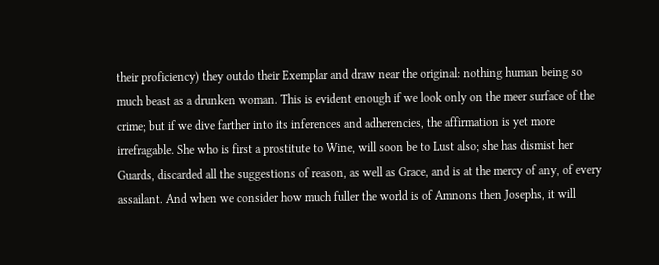their proficiency) they outdo their Exemplar and draw near the original: nothing human being so much beast as a drunken woman. This is evident enough if we look only on the meer surface of the crime; but if we dive farther into its inferences and adherencies, the affirmation is yet more irrefragable. She who is first a prostitute to Wine, will soon be to Lust also; she has dismist her Guards, discarded all the suggestions of reason, as well as Grace, and is at the mercy of any, of every assailant. And when we consider how much fuller the world is of Amnons then Josephs, it will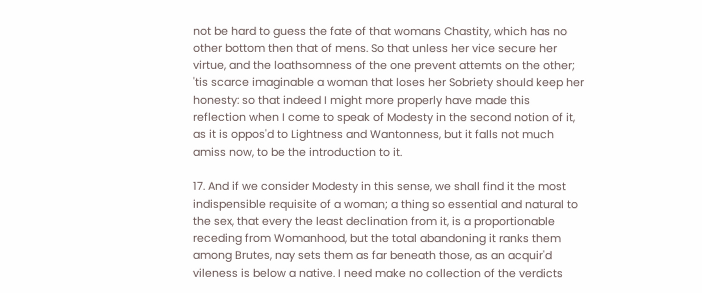not be hard to guess the fate of that womans Chastity, which has no other bottom then that of mens. So that unless her vice secure her virtue, and the loathsomness of the one prevent attemts on the other; 'tis scarce imaginable a woman that loses her Sobriety should keep her honesty: so that indeed I might more properly have made this reflection when I come to speak of Modesty in the second notion of it, as it is oppos'd to Lightness and Wantonness, but it falls not much amiss now, to be the introduction to it.

17. And if we consider Modesty in this sense, we shall find it the most indispensible requisite of a woman; a thing so essential and natural to the sex, that every the least declination from it, is a proportionable receding from Womanhood, but the total abandoning it ranks them among Brutes, nay sets them as far beneath those, as an acquir'd vileness is below a native. I need make no collection of the verdicts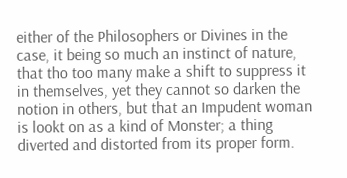either of the Philosophers or Divines in the case, it being so much an instinct of nature, that tho too many make a shift to suppress it in themselves, yet they cannot so darken the notion in others, but that an Impudent woman is lookt on as a kind of Monster; a thing diverted and distorted from its proper form.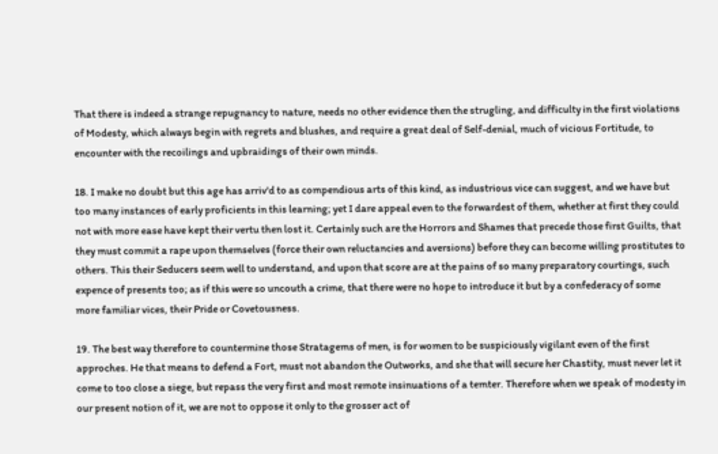That there is indeed a strange repugnancy to nature, needs no other evidence then the strugling, and difficulty in the first violations of Modesty, which always begin with regrets and blushes, and require a great deal of Self-denial, much of vicious Fortitude, to encounter with the recoilings and upbraidings of their own minds.

18. I make no doubt but this age has arriv'd to as compendious arts of this kind, as industrious vice can suggest, and we have but too many instances of early proficients in this learning; yet I dare appeal even to the forwardest of them, whether at first they could not with more ease have kept their vertu then lost it. Certainly such are the Horrors and Shames that precede those first Guilts, that they must commit a rape upon themselves (force their own reluctancies and aversions) before they can become willing prostitutes to others. This their Seducers seem well to understand, and upon that score are at the pains of so many preparatory courtings, such expence of presents too; as if this were so uncouth a crime, that there were no hope to introduce it but by a confederacy of some more familiar vices, their Pride or Covetousness.

19. The best way therefore to countermine those Stratagems of men, is for women to be suspiciously vigilant even of the first approches. He that means to defend a Fort, must not abandon the Outworks, and she that will secure her Chastity, must never let it come to too close a siege, but repass the very first and most remote insinuations of a temter. Therefore when we speak of modesty in our present notion of it, we are not to oppose it only to the grosser act of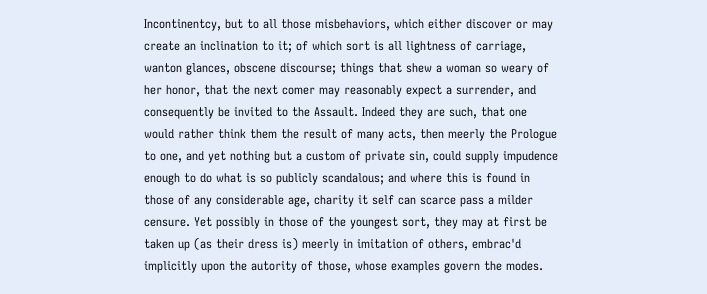Incontinentcy, but to all those misbehaviors, which either discover or may create an inclination to it; of which sort is all lightness of carriage, wanton glances, obscene discourse; things that shew a woman so weary of her honor, that the next comer may reasonably expect a surrender, and consequently be invited to the Assault. Indeed they are such, that one would rather think them the result of many acts, then meerly the Prologue to one, and yet nothing but a custom of private sin, could supply impudence enough to do what is so publicly scandalous; and where this is found in those of any considerable age, charity it self can scarce pass a milder censure. Yet possibly in those of the youngest sort, they may at first be taken up (as their dress is) meerly in imitation of others, embrac'd implicitly upon the autority of those, whose examples govern the modes.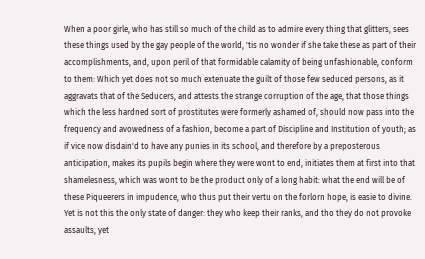When a poor girle, who has still so much of the child as to admire every thing that glitters, sees these things used by the gay people of the world, 'tis no wonder if she take these as part of their accomplishments, and, upon peril of that formidable calamity of being unfashionable, conform to them: Which yet does not so much extenuate the guilt of those few seduced persons, as it aggravats that of the Seducers, and attests the strange corruption of the age, that those things which the less hardned sort of prostitutes were formerly ashamed of, should now pass into the frequency and avowedness of a fashion, become a part of Discipline and Institution of youth; as if vice now disdain'd to have any punies in its school, and therefore by a preposterous anticipation, makes its pupils begin where they were wont to end, initiates them at first into that shamelesness, which was wont to be the product only of a long habit: what the end will be of these Piqueerers in impudence, who thus put their vertu on the forlorn hope, is easie to divine. Yet is not this the only state of danger: they who keep their ranks, and tho they do not provoke assaults, yet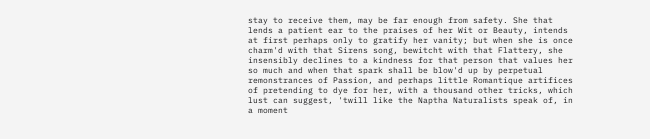stay to receive them, may be far enough from safety. She that lends a patient ear to the praises of her Wit or Beauty, intends at first perhaps only to gratify her vanity; but when she is once charm'd with that Sirens song, bewitcht with that Flattery, she insensibly declines to a kindness for that person that values her so much and when that spark shall be blow'd up by perpetual remonstrances of Passion, and perhaps little Romantique artifices of pretending to dye for her, with a thousand other tricks, which lust can suggest, 'twill like the Naptha Naturalists speak of, in a moment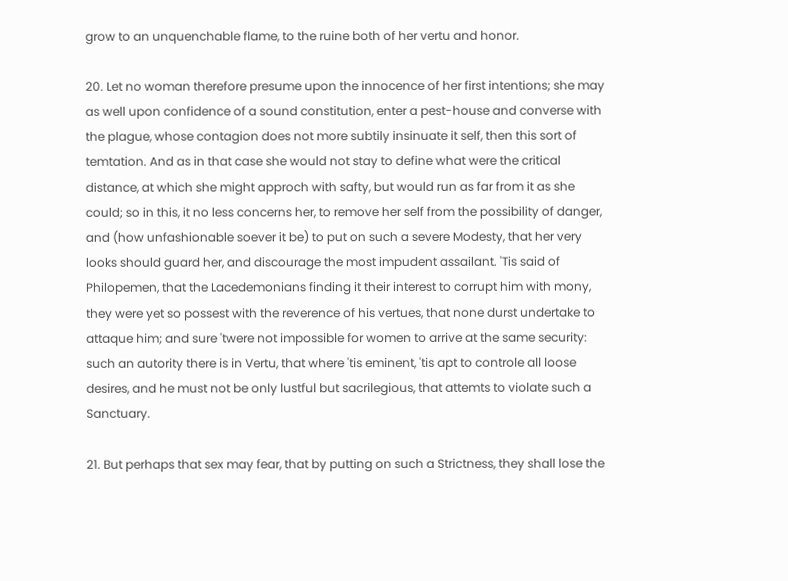grow to an unquenchable flame, to the ruine both of her vertu and honor.

20. Let no woman therefore presume upon the innocence of her first intentions; she may as well upon confidence of a sound constitution, enter a pest-house and converse with the plague, whose contagion does not more subtily insinuate it self, then this sort of temtation. And as in that case she would not stay to define what were the critical distance, at which she might approch with safty, but would run as far from it as she could; so in this, it no less concerns her, to remove her self from the possibility of danger, and (how unfashionable soever it be) to put on such a severe Modesty, that her very looks should guard her, and discourage the most impudent assailant. 'Tis said of Philopemen, that the Lacedemonians finding it their interest to corrupt him with mony, they were yet so possest with the reverence of his vertues, that none durst undertake to attaque him; and sure 'twere not impossible for women to arrive at the same security: such an autority there is in Vertu, that where 'tis eminent, 'tis apt to controle all loose desires, and he must not be only lustful but sacrilegious, that attemts to violate such a Sanctuary.

21. But perhaps that sex may fear, that by putting on such a Strictness, they shall lose the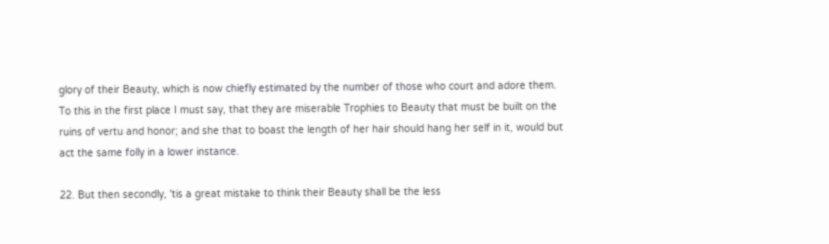glory of their Beauty, which is now chiefly estimated by the number of those who court and adore them. To this in the first place I must say, that they are miserable Trophies to Beauty that must be built on the ruins of vertu and honor; and she that to boast the length of her hair should hang her self in it, would but act the same folly in a lower instance.

22. But then secondly, 'tis a great mistake to think their Beauty shall be the less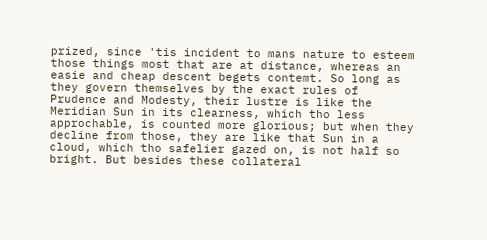prized, since 'tis incident to mans nature to esteem those things most that are at distance, whereas an easie and cheap descent begets contemt. So long as they govern themselves by the exact rules of Prudence and Modesty, their lustre is like the Meridian Sun in its clearness, which tho less approchable, is counted more glorious; but when they decline from those, they are like that Sun in a cloud, which tho safelier gazed on, is not half so bright. But besides these collateral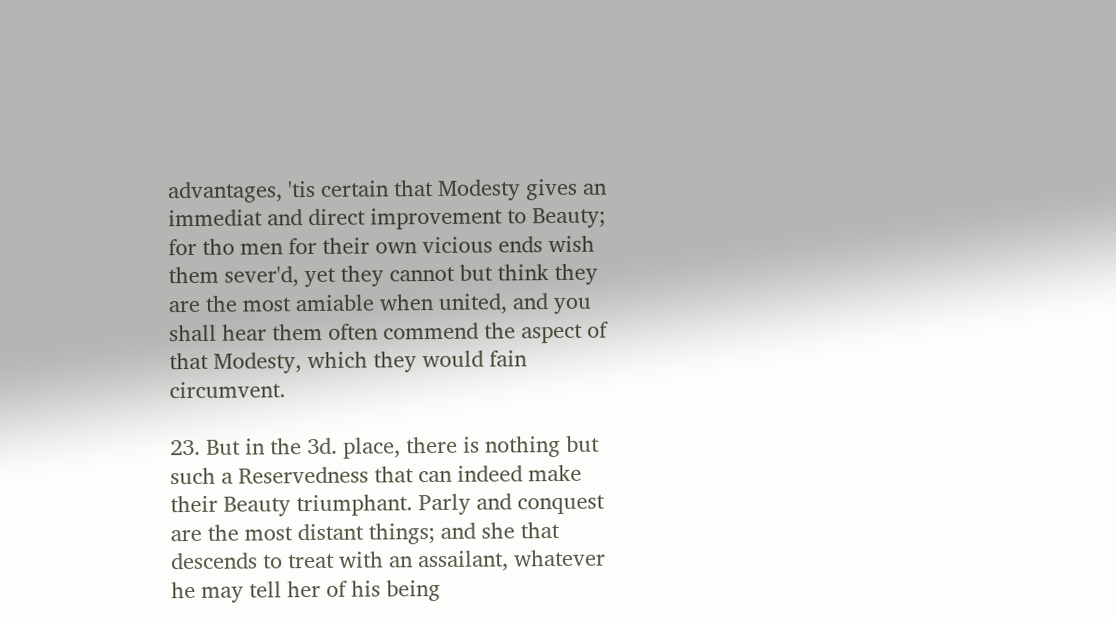advantages, 'tis certain that Modesty gives an immediat and direct improvement to Beauty; for tho men for their own vicious ends wish them sever'd, yet they cannot but think they are the most amiable when united, and you shall hear them often commend the aspect of that Modesty, which they would fain circumvent.

23. But in the 3d. place, there is nothing but such a Reservedness that can indeed make their Beauty triumphant. Parly and conquest are the most distant things; and she that descends to treat with an assailant, whatever he may tell her of his being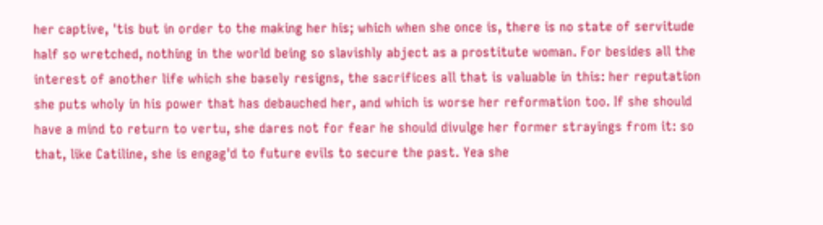her captive, 'tis but in order to the making her his; which when she once is, there is no state of servitude half so wretched, nothing in the world being so slavishly abject as a prostitute woman. For besides all the interest of another life which she basely resigns, the sacrifices all that is valuable in this: her reputation she puts wholy in his power that has debauched her, and which is worse her reformation too. If she should have a mind to return to vertu, she dares not for fear he should divulge her former strayings from it: so that, like Catiline, she is engag'd to future evils to secure the past. Yea she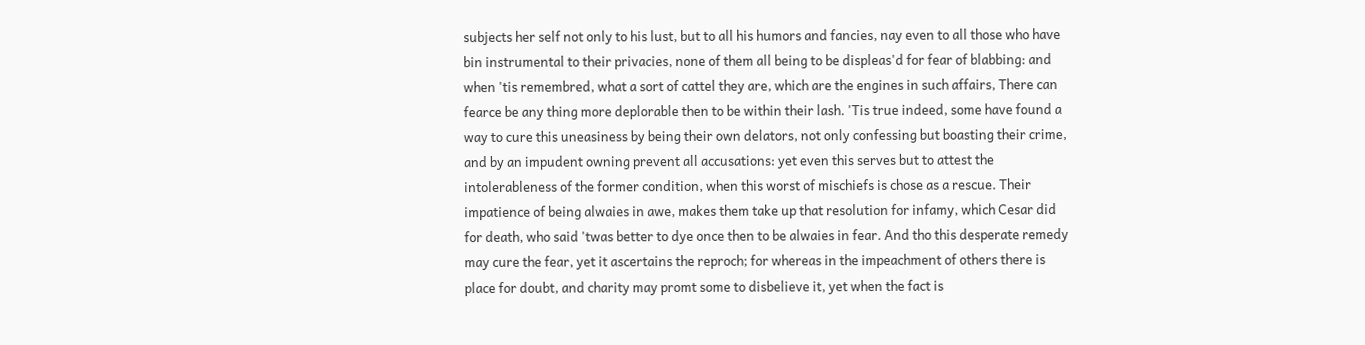subjects her self not only to his lust, but to all his humors and fancies, nay even to all those who have bin instrumental to their privacies, none of them all being to be displeas'd for fear of blabbing: and when 'tis remembred, what a sort of cattel they are, which are the engines in such affairs, There can fearce be any thing more deplorable then to be within their lash. 'Tis true indeed, some have found a way to cure this uneasiness by being their own delators, not only confessing but boasting their crime, and by an impudent owning prevent all accusations: yet even this serves but to attest the intolerableness of the former condition, when this worst of mischiefs is chose as a rescue. Their impatience of being alwaies in awe, makes them take up that resolution for infamy, which Cesar did for death, who said 'twas better to dye once then to be alwaies in fear. And tho this desperate remedy may cure the fear, yet it ascertains the reproch; for whereas in the impeachment of others there is place for doubt, and charity may promt some to disbelieve it, yet when the fact is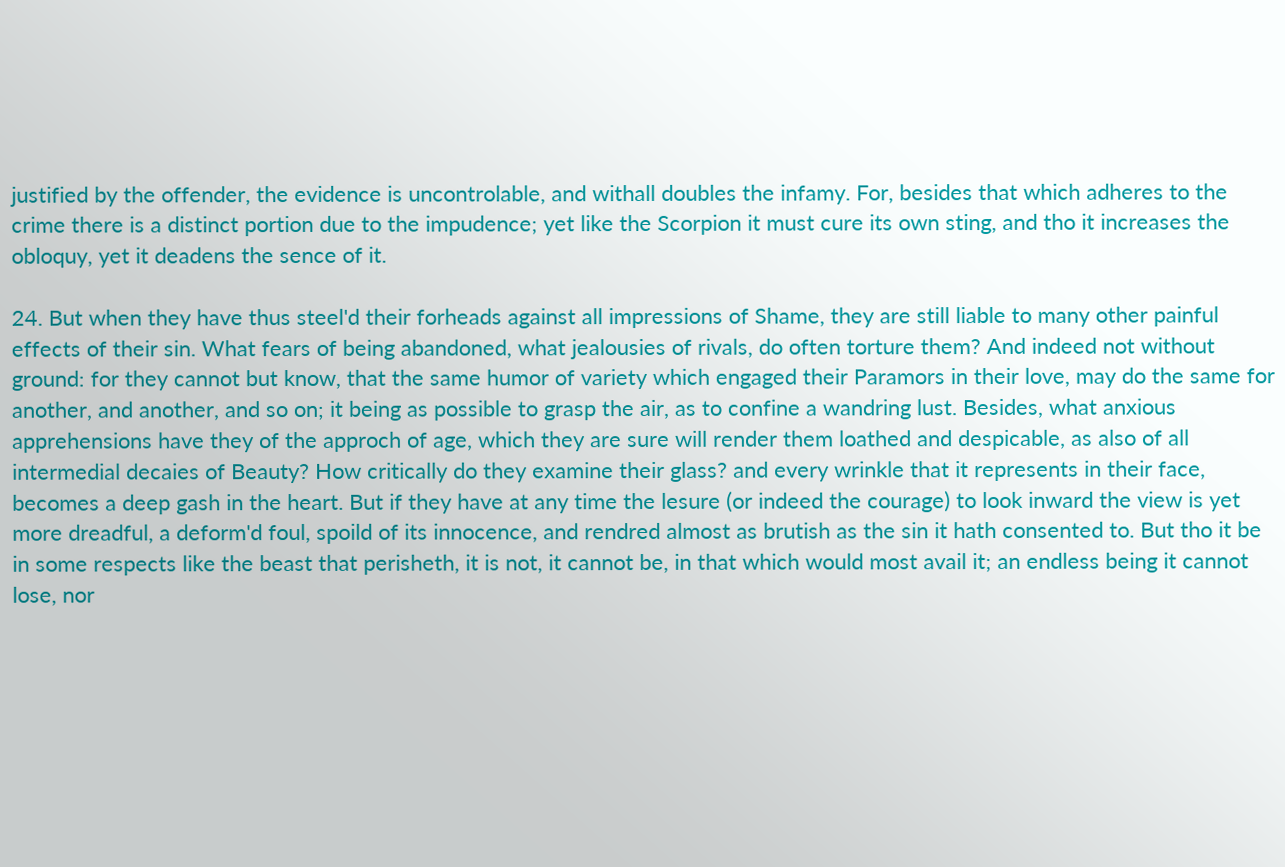justified by the offender, the evidence is uncontrolable, and withall doubles the infamy. For, besides that which adheres to the crime there is a distinct portion due to the impudence; yet like the Scorpion it must cure its own sting, and tho it increases the obloquy, yet it deadens the sence of it.

24. But when they have thus steel'd their forheads against all impressions of Shame, they are still liable to many other painful effects of their sin. What fears of being abandoned, what jealousies of rivals, do often torture them? And indeed not without ground: for they cannot but know, that the same humor of variety which engaged their Paramors in their love, may do the same for another, and another, and so on; it being as possible to grasp the air, as to confine a wandring lust. Besides, what anxious apprehensions have they of the approch of age, which they are sure will render them loathed and despicable, as also of all intermedial decaies of Beauty? How critically do they examine their glass? and every wrinkle that it represents in their face, becomes a deep gash in the heart. But if they have at any time the lesure (or indeed the courage) to look inward the view is yet more dreadful, a deform'd foul, spoild of its innocence, and rendred almost as brutish as the sin it hath consented to. But tho it be in some respects like the beast that perisheth, it is not, it cannot be, in that which would most avail it; an endless being it cannot lose, nor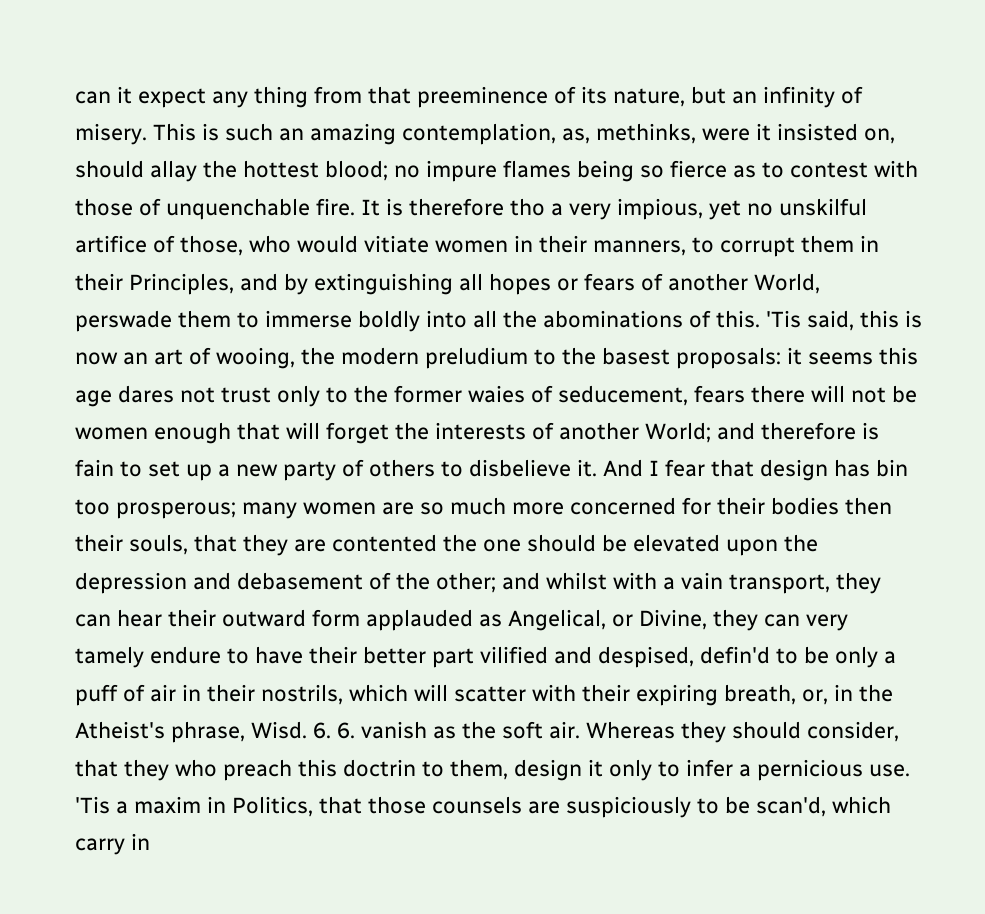can it expect any thing from that preeminence of its nature, but an infinity of misery. This is such an amazing contemplation, as, methinks, were it insisted on, should allay the hottest blood; no impure flames being so fierce as to contest with those of unquenchable fire. It is therefore tho a very impious, yet no unskilful artifice of those, who would vitiate women in their manners, to corrupt them in their Principles, and by extinguishing all hopes or fears of another World, perswade them to immerse boldly into all the abominations of this. 'Tis said, this is now an art of wooing, the modern preludium to the basest proposals: it seems this age dares not trust only to the former waies of seducement, fears there will not be women enough that will forget the interests of another World; and therefore is fain to set up a new party of others to disbelieve it. And I fear that design has bin too prosperous; many women are so much more concerned for their bodies then their souls, that they are contented the one should be elevated upon the depression and debasement of the other; and whilst with a vain transport, they can hear their outward form applauded as Angelical, or Divine, they can very tamely endure to have their better part vilified and despised, defin'd to be only a puff of air in their nostrils, which will scatter with their expiring breath, or, in the Atheist's phrase, Wisd. 6. 6. vanish as the soft air. Whereas they should consider, that they who preach this doctrin to them, design it only to infer a pernicious use. 'Tis a maxim in Politics, that those counsels are suspiciously to be scan'd, which carry in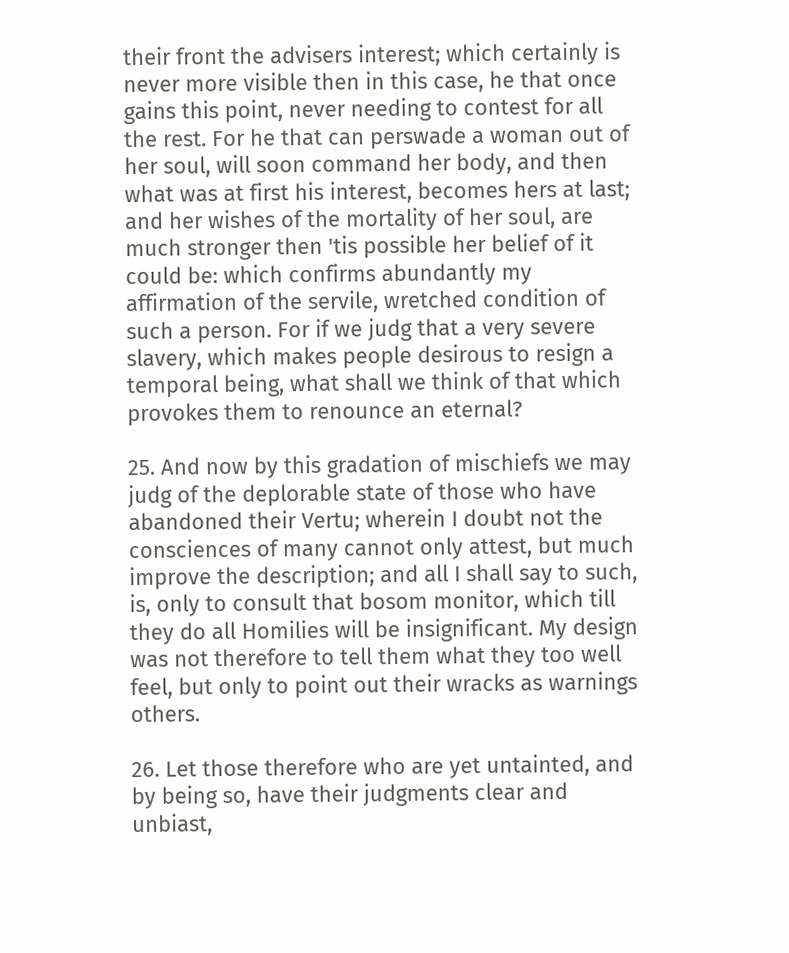their front the advisers interest; which certainly is never more visible then in this case, he that once gains this point, never needing to contest for all the rest. For he that can perswade a woman out of her soul, will soon command her body, and then what was at first his interest, becomes hers at last; and her wishes of the mortality of her soul, are much stronger then 'tis possible her belief of it could be: which confirms abundantly my affirmation of the servile, wretched condition of such a person. For if we judg that a very severe slavery, which makes people desirous to resign a temporal being, what shall we think of that which provokes them to renounce an eternal?

25. And now by this gradation of mischiefs we may judg of the deplorable state of those who have abandoned their Vertu; wherein I doubt not the consciences of many cannot only attest, but much improve the description; and all I shall say to such, is, only to consult that bosom monitor, which till they do all Homilies will be insignificant. My design was not therefore to tell them what they too well feel, but only to point out their wracks as warnings others.

26. Let those therefore who are yet untainted, and by being so, have their judgments clear and unbiast,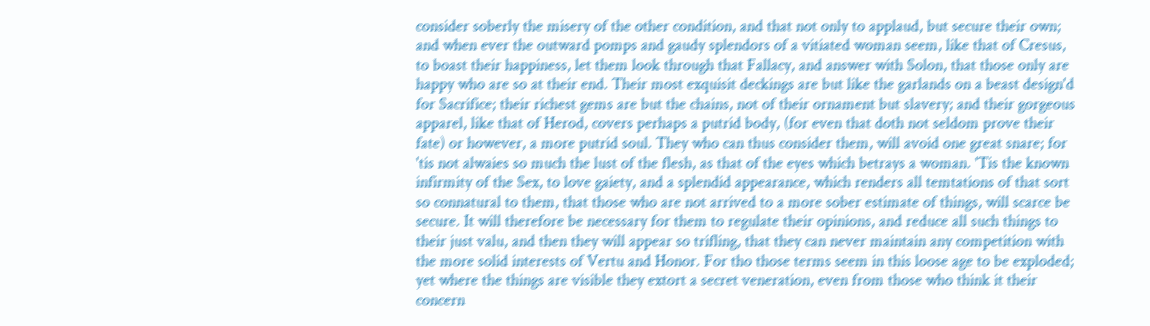consider soberly the misery of the other condition, and that not only to applaud, but secure their own; and when ever the outward pomps and gaudy splendors of a vitiated woman seem, like that of Cresus, to boast their happiness, let them look through that Fallacy, and answer with Solon, that those only are happy who are so at their end. Their most exquisit deckings are but like the garlands on a beast design'd for Sacrifice; their richest gems are but the chains, not of their ornament but slavery; and their gorgeous apparel, like that of Herod, covers perhaps a putrid body, (for even that doth not seldom prove their fate) or however, a more putrid soul. They who can thus consider them, will avoid one great snare; for 'tis not alwaies so much the lust of the flesh, as that of the eyes which betrays a woman. 'Tis the known infirmity of the Sex, to love gaiety, and a splendid appearance, which renders all temtations of that sort so connatural to them, that those who are not arrived to a more sober estimate of things, will scarce be secure. It will therefore be necessary for them to regulate their opinions, and reduce all such things to their just valu, and then they will appear so trifling, that they can never maintain any competition with the more solid interests of Vertu and Honor. For tho those terms seem in this loose age to be exploded; yet where the things are visible they extort a secret veneration, even from those who think it their concern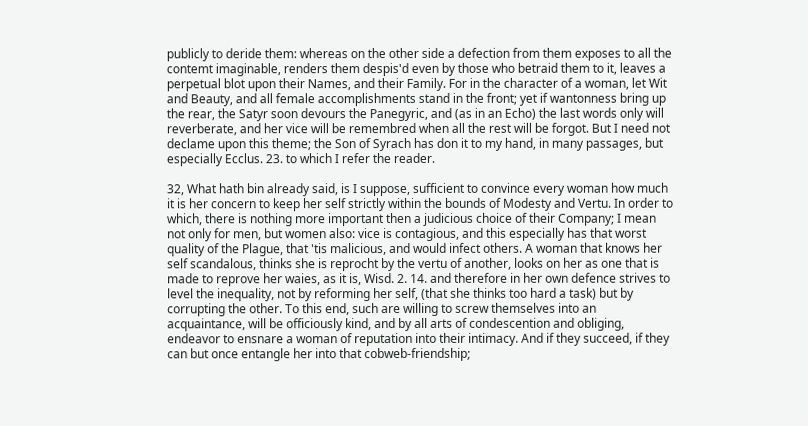publicly to deride them: whereas on the other side a defection from them exposes to all the contemt imaginable, renders them despis'd even by those who betraid them to it, leaves a perpetual blot upon their Names, and their Family. For in the character of a woman, let Wit and Beauty, and all female accomplishments stand in the front; yet if wantonness bring up the rear, the Satyr soon devours the Panegyric, and (as in an Echo) the last words only will reverberate, and her vice will be remembred when all the rest will be forgot. But I need not declame upon this theme; the Son of Syrach has don it to my hand, in many passages, but especially Ecclus. 23. to which I refer the reader.

32, What hath bin already said, is I suppose, sufficient to convince every woman how much it is her concern to keep her self strictly within the bounds of Modesty and Vertu. In order to which, there is nothing more important then a judicious choice of their Company; I mean not only for men, but women also: vice is contagious, and this especially has that worst quality of the Plague, that 'tis malicious, and would infect others. A woman that knows her self scandalous, thinks she is reprocht by the vertu of another, looks on her as one that is made to reprove her waies, as it is, Wisd. 2. 14. and therefore in her own defence strives to level the inequality, not by reforming her self, (that she thinks too hard a task) but by corrupting the other. To this end, such are willing to screw themselves into an acquaintance, will be officiously kind, and by all arts of condescention and obliging, endeavor to ensnare a woman of reputation into their intimacy. And if they succeed, if they can but once entangle her into that cobweb-friendship;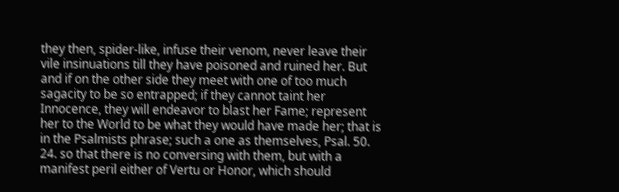they then, spider-like, infuse their venom, never leave their vile insinuations till they have poisoned and ruined her. But and if on the other side they meet with one of too much sagacity to be so entrapped; if they cannot taint her Innocence, they will endeavor to blast her Fame; represent her to the World to be what they would have made her; that is in the Psalmists phrase; such a one as themselves, Psal. 50. 24. so that there is no conversing with them, but with a manifest peril either of Vertu or Honor, which should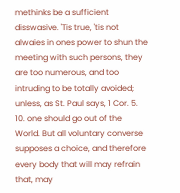methinks be a sufficient disswasive. 'Tis true, 'tis not alwaies in ones power to shun the meeting with such persons, they are too numerous, and too intruding to be totally avoided; unless, as St. Paul says, 1 Cor. 5. 10. one should go out of the World. But all voluntary converse supposes a choice, and therefore every body that will may refrain that, may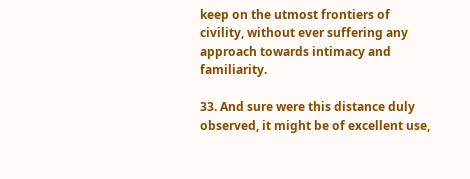keep on the utmost frontiers of civility, without ever suffering any approach towards intimacy and familiarity.

33. And sure were this distance duly observed, it might be of excellent use,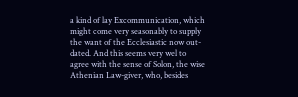a kind of lay Excommunication, which might come very seasonably to supply the want of the Ecclesiastic now out-dated. And this seems very wel to agree with the sense of Solon, the wise Athenian Law-giver, who, besides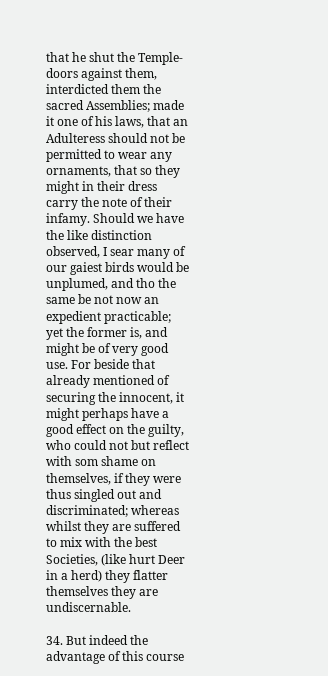that he shut the Temple-doors against them, interdicted them the sacred Assemblies; made it one of his laws, that an Adulteress should not be permitted to wear any ornaments, that so they might in their dress carry the note of their infamy. Should we have the like distinction observed, I sear many of our gaiest birds would be unplumed, and tho the same be not now an expedient practicable; yet the former is, and might be of very good use. For beside that already mentioned of securing the innocent, it might perhaps have a good effect on the guilty, who could not but reflect with som shame on themselves, if they were thus singled out and discriminated; whereas whilst they are suffered to mix with the best Societies, (like hurt Deer in a herd) they flatter themselves they are undiscernable.

34. But indeed the advantage of this course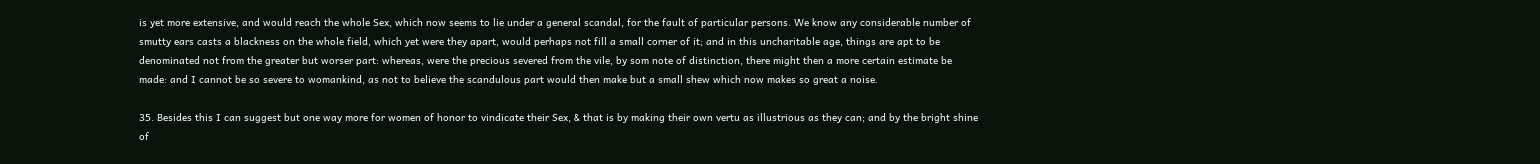is yet more extensive, and would reach the whole Sex, which now seems to lie under a general scandal, for the fault of particular persons. We know any considerable number of smutty ears casts a blackness on the whole field, which yet were they apart, would perhaps not fill a small corner of it; and in this uncharitable age, things are apt to be denominated not from the greater but worser part: whereas, were the precious severed from the vile, by som note of distinction, there might then a more certain estimate be made: and I cannot be so severe to womankind, as not to believe the scandulous part would then make but a small shew which now makes so great a noise.

35. Besides this I can suggest but one way more for women of honor to vindicate their Sex, & that is by making their own vertu as illustrious as they can; and by the bright shine of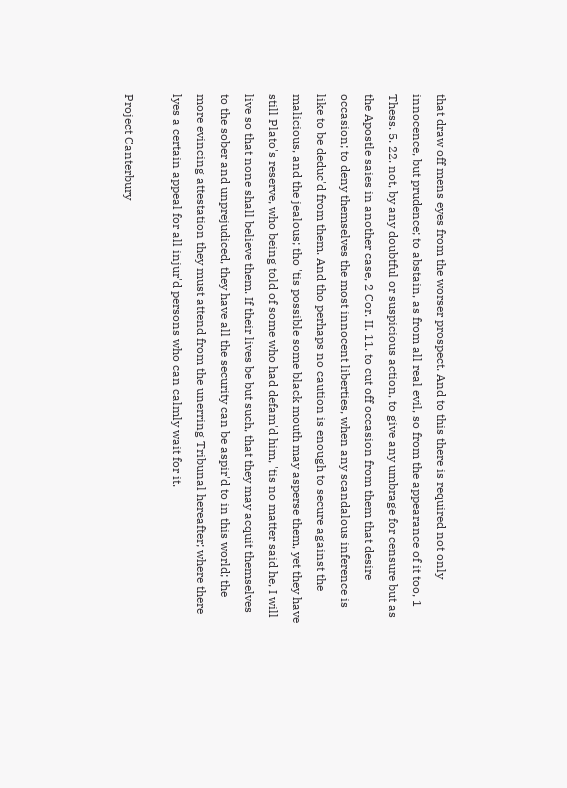that draw off mens eyes from the worser prospect. And to this there is required not only innocence, but prudence; to abstain, as from all real evil, so from the appearance of it too, 1 Thess. 5. 22. not, by any doubtful or suspicious action, to give any umbrage for censure but as the Apostle saies in another case, 2 Cor. II. 11. to cut off occasion from them that desire occasion; to deny themselves the most innocent liberties, when any scandalous inference is like to be deduc'd from them. And tho perhaps no caution is enough to secure against the malicious, and the jealous; tho 'tis possible some black mouth may asperse them, yet they have still Plato's reserve, who being told of some who had defam'd him, 'tis no matter said he, I will live so that none shall believe them. If their lives be but such, that they may acquit themselves to the sober and unprejudiced, they have all the security can be aspir'd to in this world; the more evincing attestation they must attend from the unerring Tribunal hereafter; where there lyes a certain appeal for all injur'd persons who can calmly wait for it.

Project Canterbury